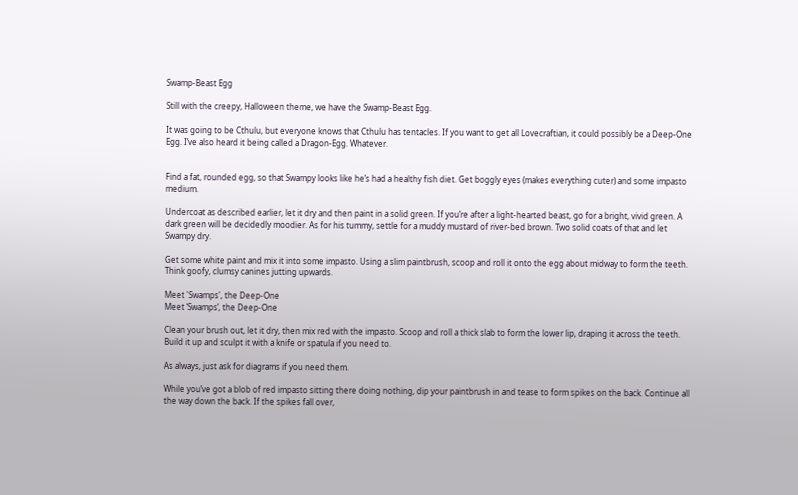Swamp-Beast Egg

Still with the creepy, Halloween theme, we have the Swamp-Beast Egg.

It was going to be Cthulu, but everyone knows that Cthulu has tentacles. If you want to get all Lovecraftian, it could possibly be a Deep-One Egg. I’ve also heard it being called a Dragon-Egg. Whatever.


Find a fat, rounded egg, so that Swampy looks like he’s had a healthy fish diet. Get boggly eyes (makes everything cuter) and some impasto medium.

Undercoat as described earlier, let it dry and then paint in a solid green. If you’re after a light-hearted beast, go for a bright, vivid green. A dark green will be decidedly moodier. As for his tummy, settle for a muddy mustard of river-bed brown. Two solid coats of that and let Swampy dry.

Get some white paint and mix it into some impasto. Using a slim paintbrush, scoop and roll it onto the egg about midway to form the teeth. Think goofy, clumsy canines jutting upwards.

Meet 'Swamps', the Deep-One
Meet ‘Swamps’, the Deep-One

Clean your brush out, let it dry, then mix red with the impasto. Scoop and roll a thick slab to form the lower lip, draping it across the teeth. Build it up and sculpt it with a knife or spatula if you need to.

As always, just ask for diagrams if you need them.

While you’ve got a blob of red impasto sitting there doing nothing, dip your paintbrush in and tease to form spikes on the back. Continue all the way down the back. If the spikes fall over,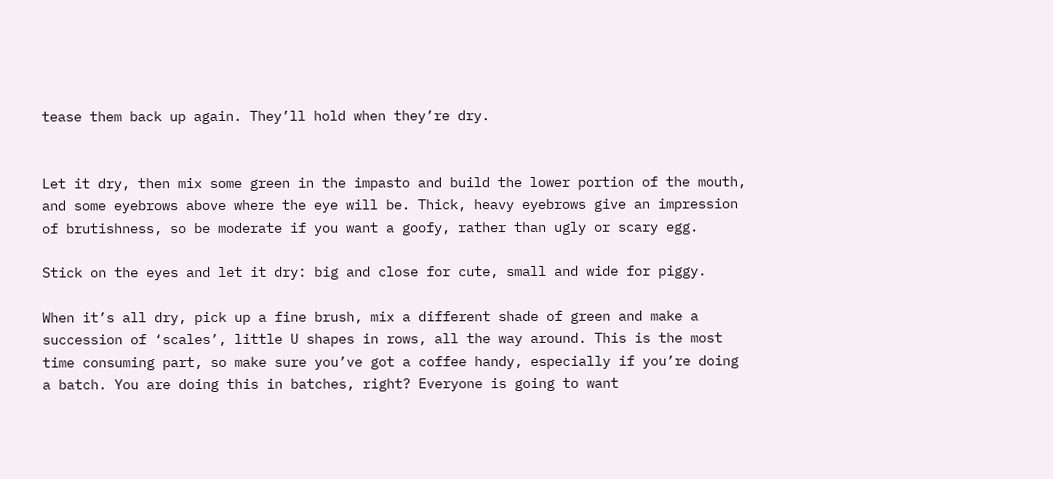tease them back up again. They’ll hold when they’re dry.


Let it dry, then mix some green in the impasto and build the lower portion of the mouth, and some eyebrows above where the eye will be. Thick, heavy eyebrows give an impression of brutishness, so be moderate if you want a goofy, rather than ugly or scary egg.

Stick on the eyes and let it dry: big and close for cute, small and wide for piggy.

When it’s all dry, pick up a fine brush, mix a different shade of green and make a succession of ‘scales’, little U shapes in rows, all the way around. This is the most time consuming part, so make sure you’ve got a coffee handy, especially if you’re doing a batch. You are doing this in batches, right? Everyone is going to want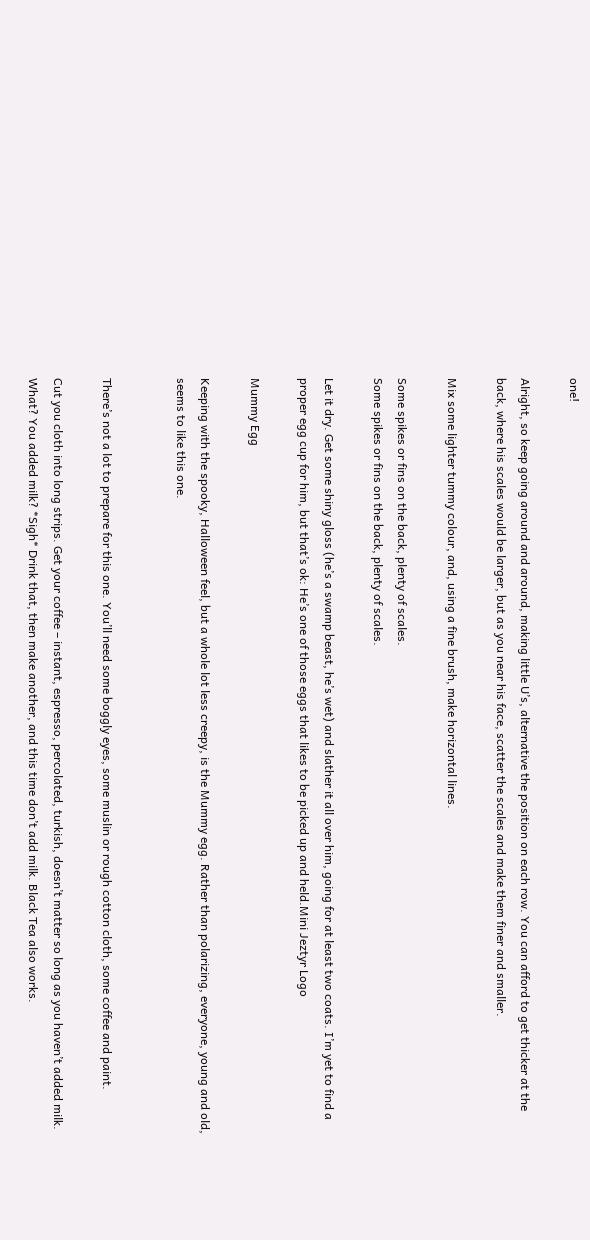one!

Alright, so keep going around and around, making little U’s, alternative the position on each row. You can afford to get thicker at the back, where his scales would be larger, but as you near his face, scatter the scales and make them finer and smaller.

Mix some lighter tummy colour, and, using a fine brush, make horizontal lines.

Some spikes or fins on the back, plenty of scales.
Some spikes or fins on the back, plenty of scales.

Let it dry. Get some shiny gloss (he’s a swamp beast, he’s wet) and slather it all over him, going for at least two coats. I’m yet to find a proper egg cup for him, but that’s ok: He’s one of those eggs that likes to be picked up and held.Mini Jeztyr Logo

Mummy Egg

Keeping with the spooky, Halloween feel, but a whole lot less creepy, is the Mummy egg. Rather than polarizing, everyone, young and old, seems to like this one.


There’s not a lot to prepare for this one. You’ll need some boggly eyes, some muslin or rough cotton cloth, some coffee and paint.

Cut you cloth into long strips. Get your coffee – instant, espresso, percolated, turkish, doesn’t matter so long as you haven’t added milk. What? You added milk? *Sigh* Drink that, then make another, and this time don’t add milk. Black Tea also works.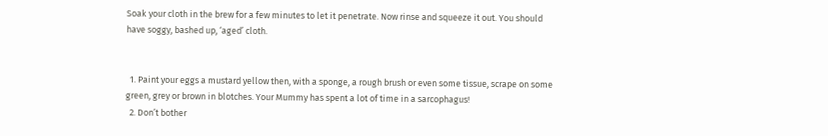Soak your cloth in the brew for a few minutes to let it penetrate. Now rinse and squeeze it out. You should have soggy, bashed up, ‘aged’ cloth.


  1. Paint your eggs a mustard yellow then, with a sponge, a rough brush or even some tissue, scrape on some green, grey or brown in blotches. Your Mummy has spent a lot of time in a sarcophagus!
  2. Don’t bother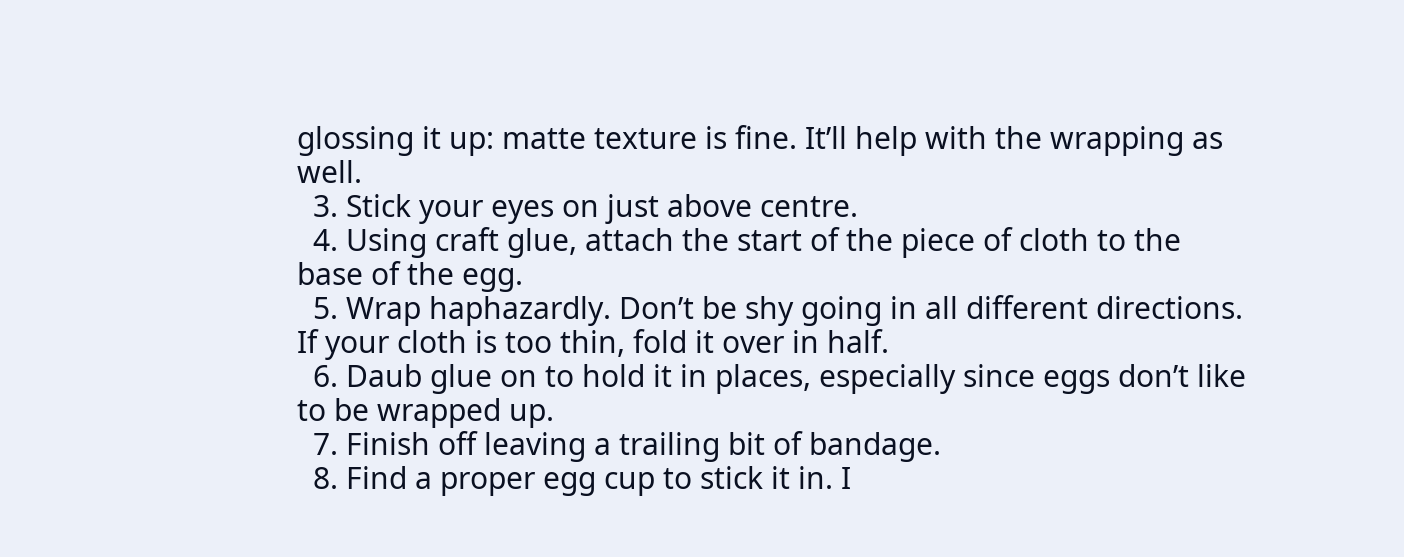glossing it up: matte texture is fine. It’ll help with the wrapping as well.
  3. Stick your eyes on just above centre.
  4. Using craft glue, attach the start of the piece of cloth to the base of the egg.
  5. Wrap haphazardly. Don’t be shy going in all different directions. If your cloth is too thin, fold it over in half.
  6. Daub glue on to hold it in places, especially since eggs don’t like to be wrapped up.
  7. Finish off leaving a trailing bit of bandage.
  8. Find a proper egg cup to stick it in. I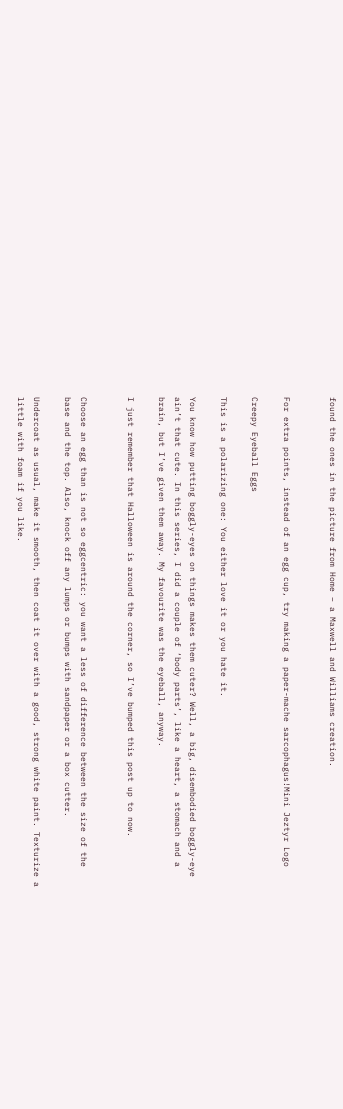found the ones in the picture from Home – a Maxwell and Williams creation.


For extra points, instead of an egg cup, try making a paper-mache sarcophagus!Mini Jeztyr Logo

Creepy Eyeball Eggs

This is a polarizing one: You either love it or you hate it.

You know how putting boggly-eyes on things makes them cuter? Well, a big, disembodied boggly-eye ain’t that cute. In this series, I did a couple of ‘body parts’, like a heart, a stomach and a brain, but I’ve given them away. My favourite was the eyeball, anyway.

I just remember that Halloween is around the corner, so I’ve bumped this post up to now.


Choose an egg than is not so eggcentric: you want a less of difference between the size of the base and the top. Also, knock off any lumps or bumps with sandpaper or a box cutter.

Undercoat as usual, make it smooth, then coat it over with a good, strong white paint. Texturize a little with foam if you like.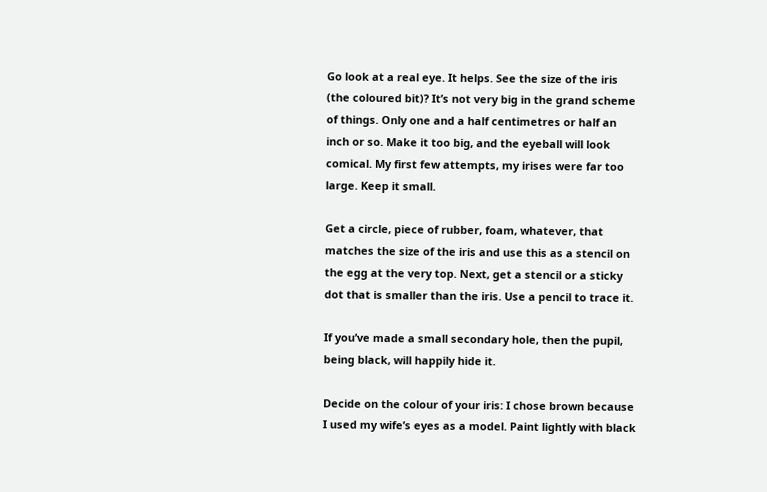Go look at a real eye. It helps. See the size of the iris (the coloured bit)? It’s not very big in the grand scheme of things. Only one and a half centimetres or half an inch or so. Make it too big, and the eyeball will look comical. My first few attempts, my irises were far too large. Keep it small.

Get a circle, piece of rubber, foam, whatever, that matches the size of the iris and use this as a stencil on the egg at the very top. Next, get a stencil or a sticky dot that is smaller than the iris. Use a pencil to trace it.

If you’ve made a small secondary hole, then the pupil, being black, will happily hide it.

Decide on the colour of your iris: I chose brown because I used my wife’s eyes as a model. Paint lightly with black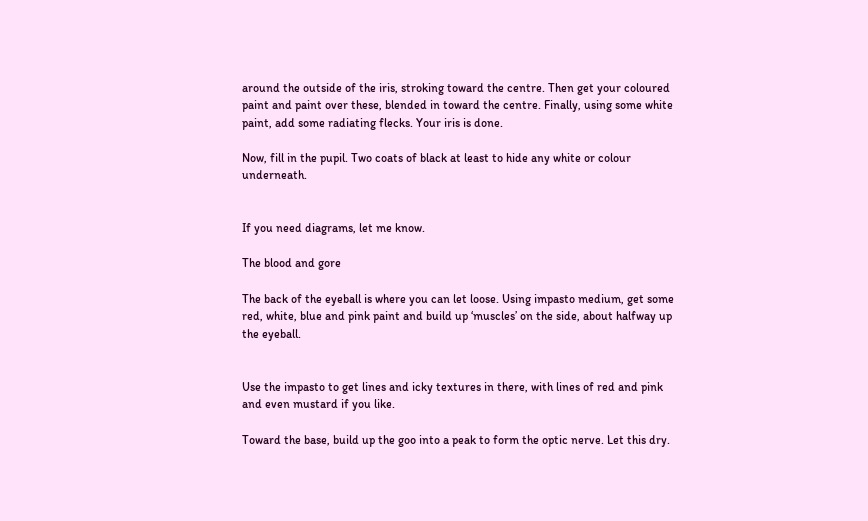around the outside of the iris, stroking toward the centre. Then get your coloured paint and paint over these, blended in toward the centre. Finally, using some white paint, add some radiating flecks. Your iris is done.

Now, fill in the pupil. Two coats of black at least to hide any white or colour underneath.


If you need diagrams, let me know.

The blood and gore

The back of the eyeball is where you can let loose. Using impasto medium, get some red, white, blue and pink paint and build up ‘muscles’ on the side, about halfway up the eyeball.


Use the impasto to get lines and icky textures in there, with lines of red and pink and even mustard if you like.

Toward the base, build up the goo into a peak to form the optic nerve. Let this dry.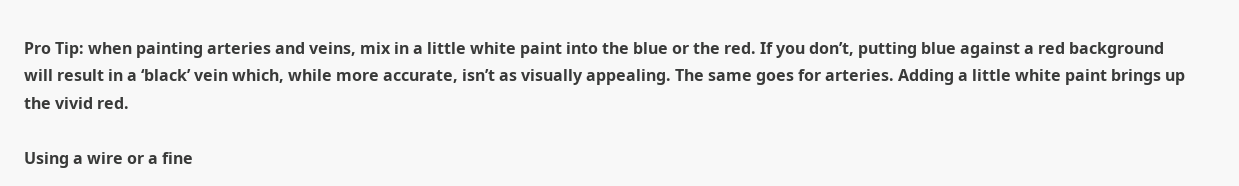Pro Tip: when painting arteries and veins, mix in a little white paint into the blue or the red. If you don’t, putting blue against a red background will result in a ‘black’ vein which, while more accurate, isn’t as visually appealing. The same goes for arteries. Adding a little white paint brings up the vivid red.

Using a wire or a fine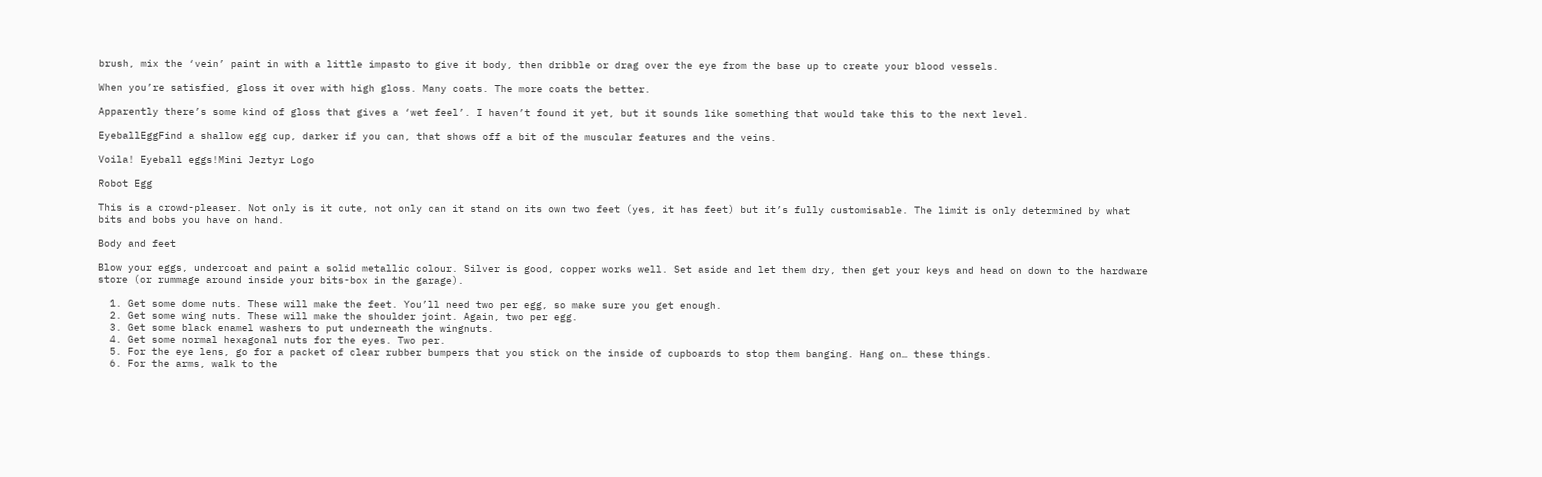brush, mix the ‘vein’ paint in with a little impasto to give it body, then dribble or drag over the eye from the base up to create your blood vessels.

When you’re satisfied, gloss it over with high gloss. Many coats. The more coats the better.

Apparently there’s some kind of gloss that gives a ‘wet feel’. I haven’t found it yet, but it sounds like something that would take this to the next level.

EyeballEggFind a shallow egg cup, darker if you can, that shows off a bit of the muscular features and the veins.

Voila! Eyeball eggs!Mini Jeztyr Logo

Robot Egg

This is a crowd-pleaser. Not only is it cute, not only can it stand on its own two feet (yes, it has feet) but it’s fully customisable. The limit is only determined by what bits and bobs you have on hand.

Body and feet

Blow your eggs, undercoat and paint a solid metallic colour. Silver is good, copper works well. Set aside and let them dry, then get your keys and head on down to the hardware store (or rummage around inside your bits-box in the garage).

  1. Get some dome nuts. These will make the feet. You’ll need two per egg, so make sure you get enough.
  2. Get some wing nuts. These will make the shoulder joint. Again, two per egg.
  3. Get some black enamel washers to put underneath the wingnuts.
  4. Get some normal hexagonal nuts for the eyes. Two per.
  5. For the eye lens, go for a packet of clear rubber bumpers that you stick on the inside of cupboards to stop them banging. Hang on… these things.
  6. For the arms, walk to the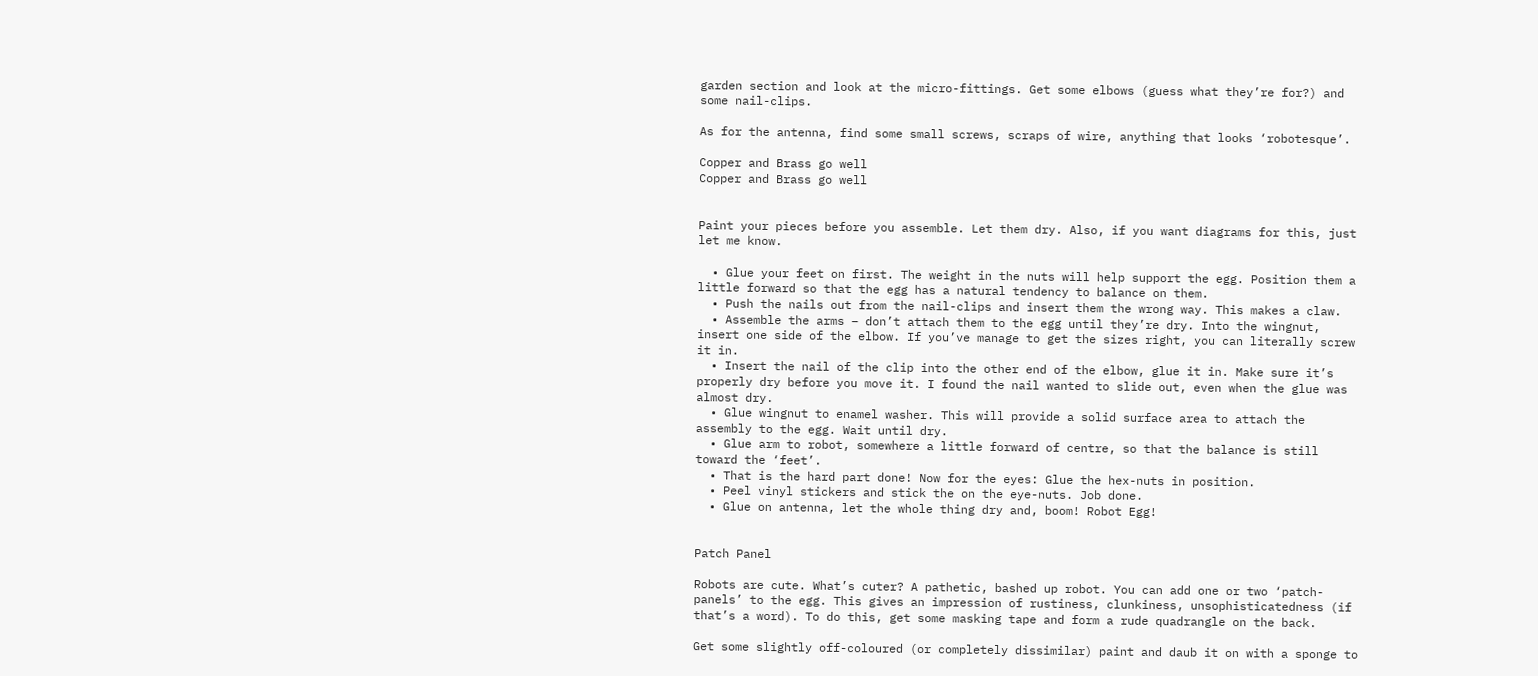garden section and look at the micro-fittings. Get some elbows (guess what they’re for?) and some nail-clips.

As for the antenna, find some small screws, scraps of wire, anything that looks ‘robotesque’.

Copper and Brass go well
Copper and Brass go well


Paint your pieces before you assemble. Let them dry. Also, if you want diagrams for this, just let me know.

  • Glue your feet on first. The weight in the nuts will help support the egg. Position them a little forward so that the egg has a natural tendency to balance on them.
  • Push the nails out from the nail-clips and insert them the wrong way. This makes a claw.
  • Assemble the arms – don’t attach them to the egg until they’re dry. Into the wingnut, insert one side of the elbow. If you’ve manage to get the sizes right, you can literally screw it in.
  • Insert the nail of the clip into the other end of the elbow, glue it in. Make sure it’s properly dry before you move it. I found the nail wanted to slide out, even when the glue was almost dry.
  • Glue wingnut to enamel washer. This will provide a solid surface area to attach the assembly to the egg. Wait until dry.
  • Glue arm to robot, somewhere a little forward of centre, so that the balance is still toward the ‘feet’.
  • That is the hard part done! Now for the eyes: Glue the hex-nuts in position.
  • Peel vinyl stickers and stick the on the eye-nuts. Job done.
  • Glue on antenna, let the whole thing dry and, boom! Robot Egg!


Patch Panel

Robots are cute. What’s cuter? A pathetic, bashed up robot. You can add one or two ‘patch-panels’ to the egg. This gives an impression of rustiness, clunkiness, unsophisticatedness (if that’s a word). To do this, get some masking tape and form a rude quadrangle on the back.

Get some slightly off-coloured (or completely dissimilar) paint and daub it on with a sponge to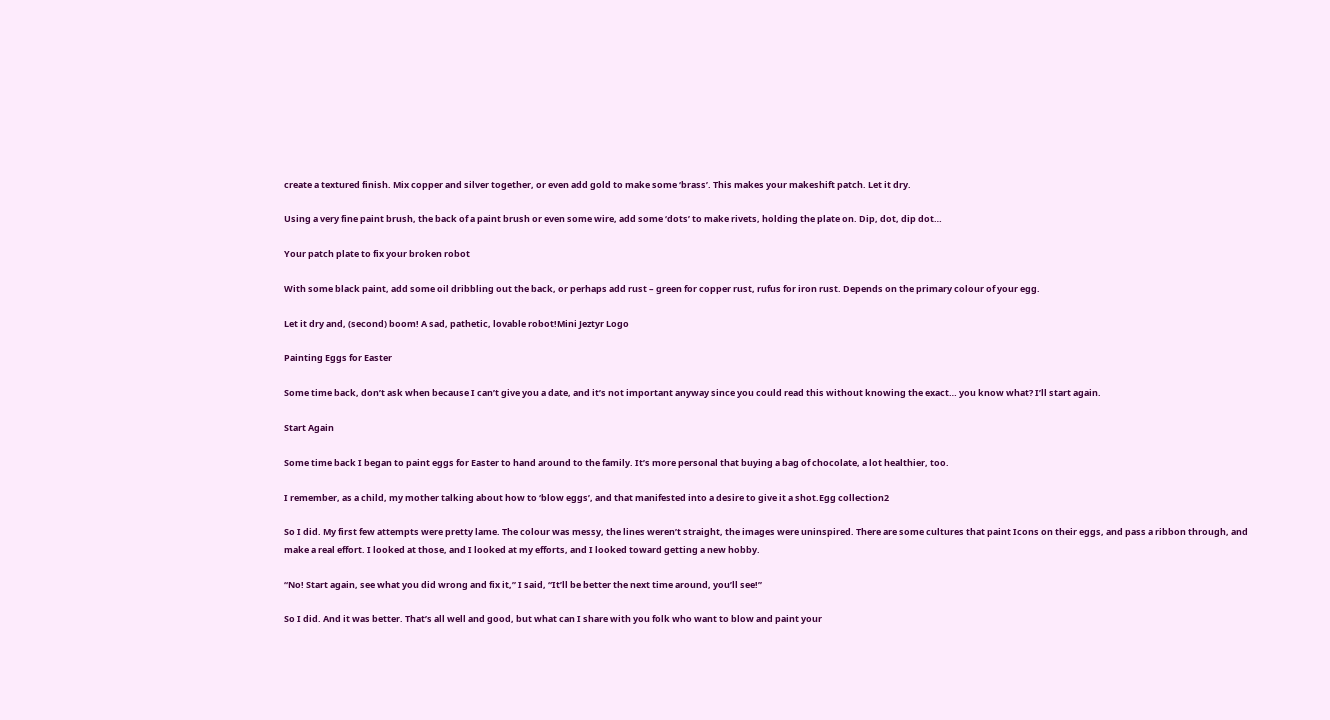create a textured finish. Mix copper and silver together, or even add gold to make some ‘brass’. This makes your makeshift patch. Let it dry.

Using a very fine paint brush, the back of a paint brush or even some wire, add some ‘dots’ to make rivets, holding the plate on. Dip, dot, dip dot…

Your patch plate to fix your broken robot

With some black paint, add some oil dribbling out the back, or perhaps add rust – green for copper rust, rufus for iron rust. Depends on the primary colour of your egg.

Let it dry and, (second) boom! A sad, pathetic, lovable robot!Mini Jeztyr Logo

Painting Eggs for Easter

Some time back, don’t ask when because I can’t give you a date, and it’s not important anyway since you could read this without knowing the exact… you know what? I’ll start again.

Start Again

Some time back I began to paint eggs for Easter to hand around to the family. It’s more personal that buying a bag of chocolate, a lot healthier, too.

I remember, as a child, my mother talking about how to ‘blow eggs’, and that manifested into a desire to give it a shot.Egg collection2

So I did. My first few attempts were pretty lame. The colour was messy, the lines weren’t straight, the images were uninspired. There are some cultures that paint Icons on their eggs, and pass a ribbon through, and make a real effort. I looked at those, and I looked at my efforts, and I looked toward getting a new hobby.

“No! Start again, see what you did wrong and fix it,” I said, “It’ll be better the next time around, you’ll see!”

So I did. And it was better. That’s all well and good, but what can I share with you folk who want to blow and paint your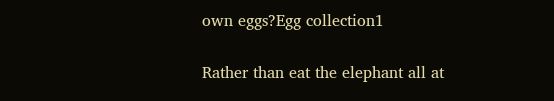own eggs?Egg collection1

Rather than eat the elephant all at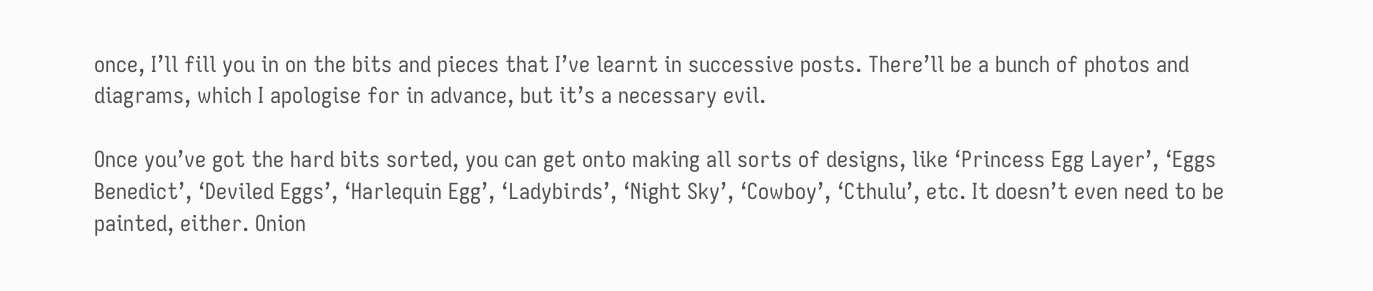once, I’ll fill you in on the bits and pieces that I’ve learnt in successive posts. There’ll be a bunch of photos and diagrams, which I apologise for in advance, but it’s a necessary evil.

Once you’ve got the hard bits sorted, you can get onto making all sorts of designs, like ‘Princess Egg Layer’, ‘Eggs Benedict’, ‘Deviled Eggs’, ‘Harlequin Egg’, ‘Ladybirds’, ‘Night Sky’, ‘Cowboy’, ‘Cthulu’, etc. It doesn’t even need to be painted, either. Onion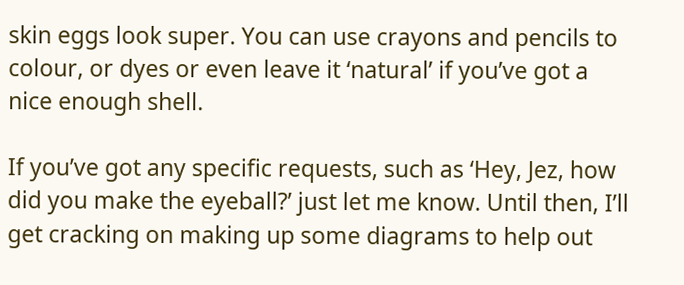skin eggs look super. You can use crayons and pencils to colour, or dyes or even leave it ‘natural’ if you’ve got a nice enough shell.

If you’ve got any specific requests, such as ‘Hey, Jez, how did you make the eyeball?’ just let me know. Until then, I’ll get cracking on making up some diagrams to help out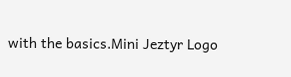with the basics.Mini Jeztyr Logo